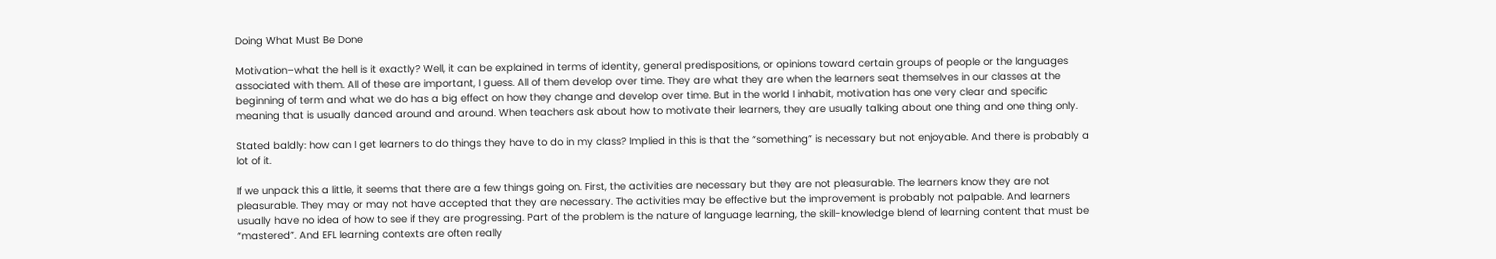Doing What Must Be Done

Motivation–what the hell is it exactly? Well, it can be explained in terms of identity, general predispositions, or opinions toward certain groups of people or the languages associated with them. All of these are important, I guess. All of them develop over time. They are what they are when the learners seat themselves in our classes at the beginning of term and what we do has a big effect on how they change and develop over time. But in the world I inhabit, motivation has one very clear and specific meaning that is usually danced around and around. When teachers ask about how to motivate their learners, they are usually talking about one thing and one thing only.

Stated baldly: how can I get learners to do things they have to do in my class? Implied in this is that the “something” is necessary but not enjoyable. And there is probably a lot of it.

If we unpack this a little, it seems that there are a few things going on. First, the activities are necessary but they are not pleasurable. The learners know they are not pleasurable. They may or may not have accepted that they are necessary. The activities may be effective but the improvement is probably not palpable. And learners usually have no idea of how to see if they are progressing. Part of the problem is the nature of language learning, the skill-knowledge blend of learning content that must be “mastered”. And EFL learning contexts are often really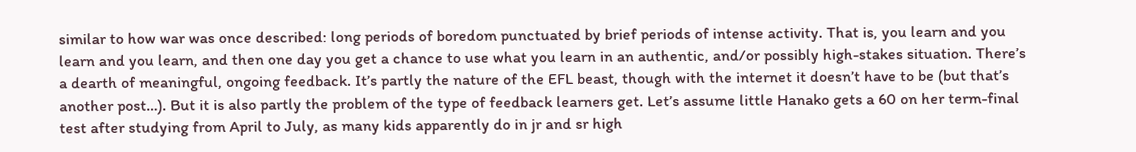similar to how war was once described: long periods of boredom punctuated by brief periods of intense activity. That is, you learn and you learn and you learn, and then one day you get a chance to use what you learn in an authentic, and/or possibly high-stakes situation. There’s a dearth of meaningful, ongoing feedback. It’s partly the nature of the EFL beast, though with the internet it doesn’t have to be (but that’s another post…). But it is also partly the problem of the type of feedback learners get. Let’s assume little Hanako gets a 60 on her term-final test after studying from April to July, as many kids apparently do in jr and sr high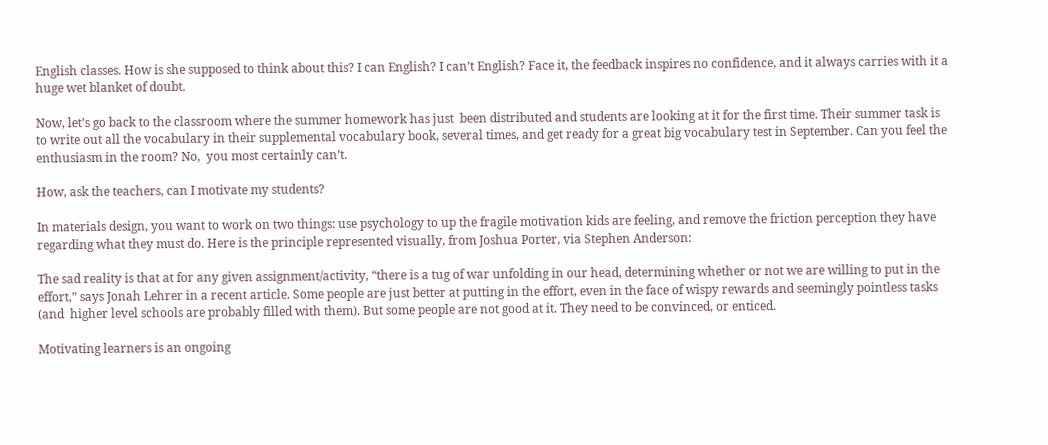English classes. How is she supposed to think about this? I can English? I can’t English? Face it, the feedback inspires no confidence, and it always carries with it a huge wet blanket of doubt.

Now, let’s go back to the classroom where the summer homework has just  been distributed and students are looking at it for the first time. Their summer task is to write out all the vocabulary in their supplemental vocabulary book, several times, and get ready for a great big vocabulary test in September. Can you feel the enthusiasm in the room? No,  you most certainly can’t.

How, ask the teachers, can I motivate my students?

In materials design, you want to work on two things: use psychology to up the fragile motivation kids are feeling, and remove the friction perception they have regarding what they must do. Here is the principle represented visually, from Joshua Porter, via Stephen Anderson:

The sad reality is that at for any given assignment/activity, “there is a tug of war unfolding in our head, determining whether or not we are willing to put in the effort,” says Jonah Lehrer in a recent article. Some people are just better at putting in the effort, even in the face of wispy rewards and seemingly pointless tasks (and  higher level schools are probably filled with them). But some people are not good at it. They need to be convinced, or enticed.

Motivating learners is an ongoing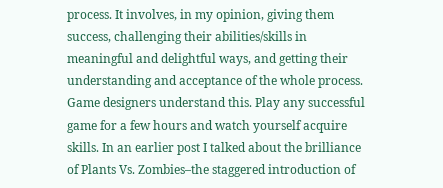process. It involves, in my opinion, giving them success, challenging their abilities/skills in meaningful and delightful ways, and getting their understanding and acceptance of the whole process. Game designers understand this. Play any successful game for a few hours and watch yourself acquire skills. In an earlier post I talked about the brilliance of Plants Vs. Zombies–the staggered introduction of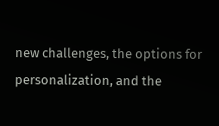new challenges, the options for personalization, and the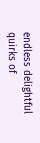endless delightful quirks of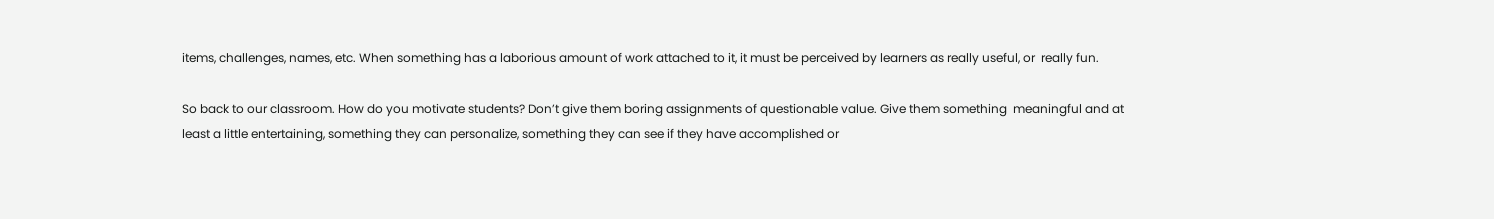items, challenges, names, etc. When something has a laborious amount of work attached to it, it must be perceived by learners as really useful, or  really fun.

So back to our classroom. How do you motivate students? Don’t give them boring assignments of questionable value. Give them something  meaningful and at least a little entertaining, something they can personalize, something they can see if they have accomplished or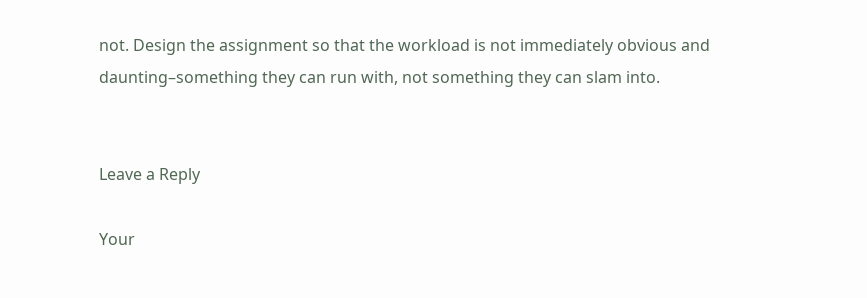not. Design the assignment so that the workload is not immediately obvious and daunting–something they can run with, not something they can slam into.


Leave a Reply

Your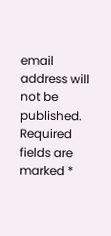email address will not be published. Required fields are marked *